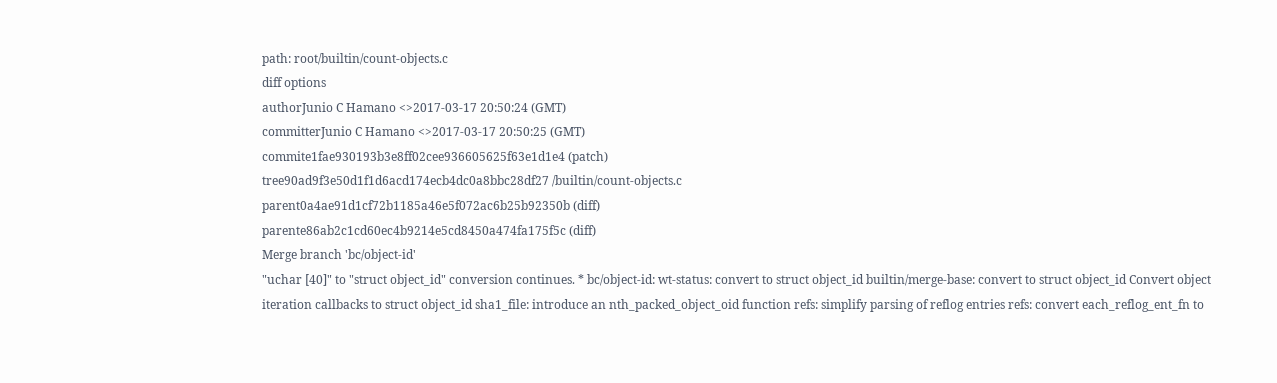path: root/builtin/count-objects.c
diff options
authorJunio C Hamano <>2017-03-17 20:50:24 (GMT)
committerJunio C Hamano <>2017-03-17 20:50:25 (GMT)
commite1fae930193b3e8ff02cee936605625f63e1d1e4 (patch)
tree90ad9f3e50d1f1d6acd174ecb4dc0a8bbc28df27 /builtin/count-objects.c
parent0a4ae91d1cf72b1185a46e5f072ac6b25b92350b (diff)
parente86ab2c1cd60ec4b9214e5cd8450a474fa175f5c (diff)
Merge branch 'bc/object-id'
"uchar [40]" to "struct object_id" conversion continues. * bc/object-id: wt-status: convert to struct object_id builtin/merge-base: convert to struct object_id Convert object iteration callbacks to struct object_id sha1_file: introduce an nth_packed_object_oid function refs: simplify parsing of reflog entries refs: convert each_reflog_ent_fn to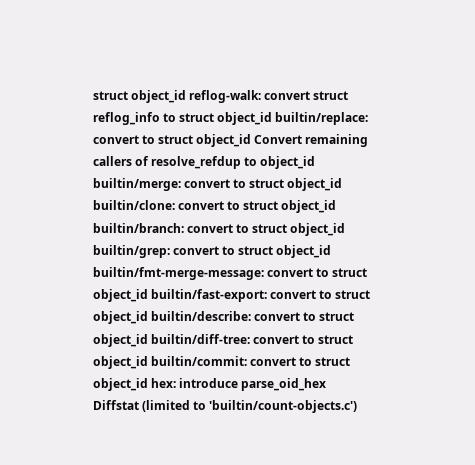struct object_id reflog-walk: convert struct reflog_info to struct object_id builtin/replace: convert to struct object_id Convert remaining callers of resolve_refdup to object_id builtin/merge: convert to struct object_id builtin/clone: convert to struct object_id builtin/branch: convert to struct object_id builtin/grep: convert to struct object_id builtin/fmt-merge-message: convert to struct object_id builtin/fast-export: convert to struct object_id builtin/describe: convert to struct object_id builtin/diff-tree: convert to struct object_id builtin/commit: convert to struct object_id hex: introduce parse_oid_hex
Diffstat (limited to 'builtin/count-objects.c')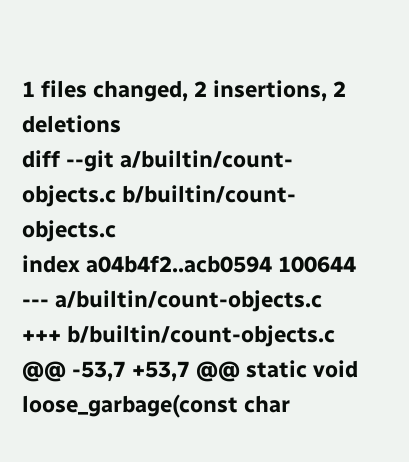1 files changed, 2 insertions, 2 deletions
diff --git a/builtin/count-objects.c b/builtin/count-objects.c
index a04b4f2..acb0594 100644
--- a/builtin/count-objects.c
+++ b/builtin/count-objects.c
@@ -53,7 +53,7 @@ static void loose_garbage(const char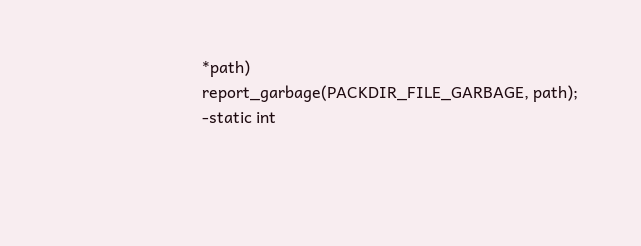*path)
report_garbage(PACKDIR_FILE_GARBAGE, path);
-static int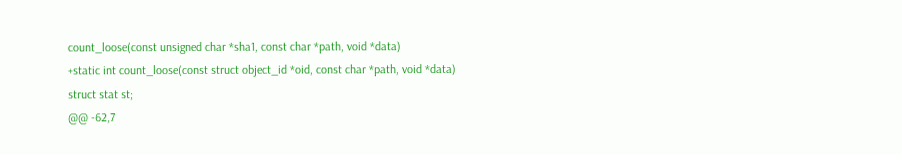count_loose(const unsigned char *sha1, const char *path, void *data)
+static int count_loose(const struct object_id *oid, const char *path, void *data)
struct stat st;
@@ -62,7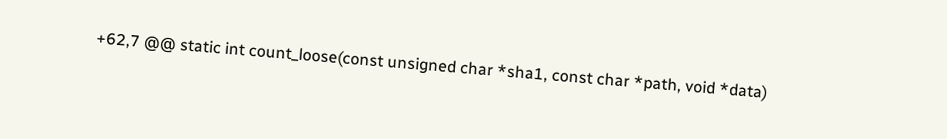+62,7 @@ static int count_loose(const unsigned char *sha1, const char *path, void *data)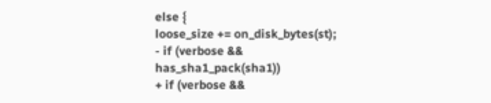else {
loose_size += on_disk_bytes(st);
- if (verbose && has_sha1_pack(sha1))
+ if (verbose &&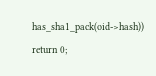has_sha1_pack(oid->hash))
return 0;